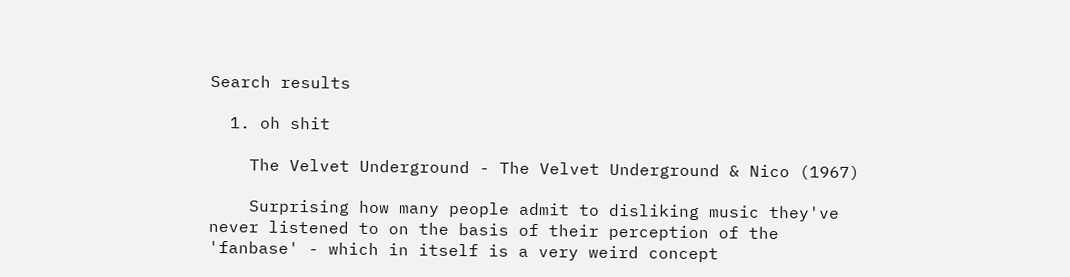Search results

  1. oh shit

    The Velvet Underground - The Velvet Underground & Nico (1967)

    Surprising how many people admit to disliking music they've never listened to on the basis of their perception of the 'fanbase' - which in itself is a very weird concept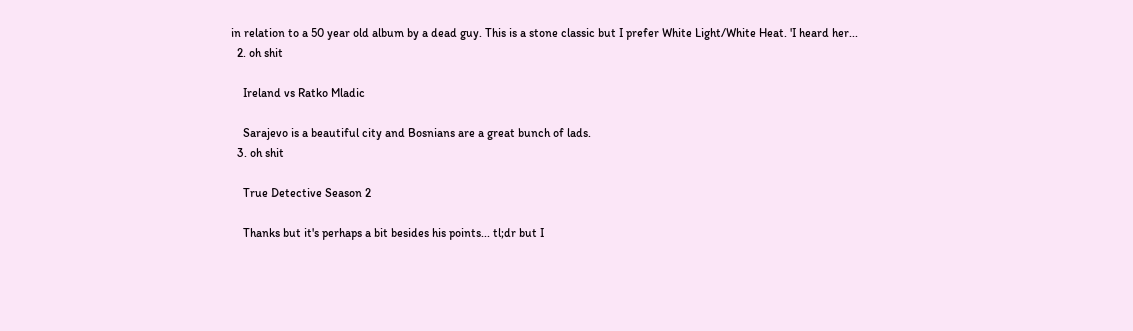in relation to a 50 year old album by a dead guy. This is a stone classic but I prefer White Light/White Heat. 'I heard her...
  2. oh shit

    Ireland vs Ratko Mladic

    Sarajevo is a beautiful city and Bosnians are a great bunch of lads.
  3. oh shit

    True Detective Season 2

    Thanks but it's perhaps a bit besides his points... tl;dr but I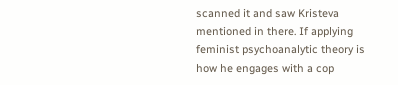scanned it and saw Kristeva mentioned in there. If applying feminist psychoanalytic theory is how he engages with a cop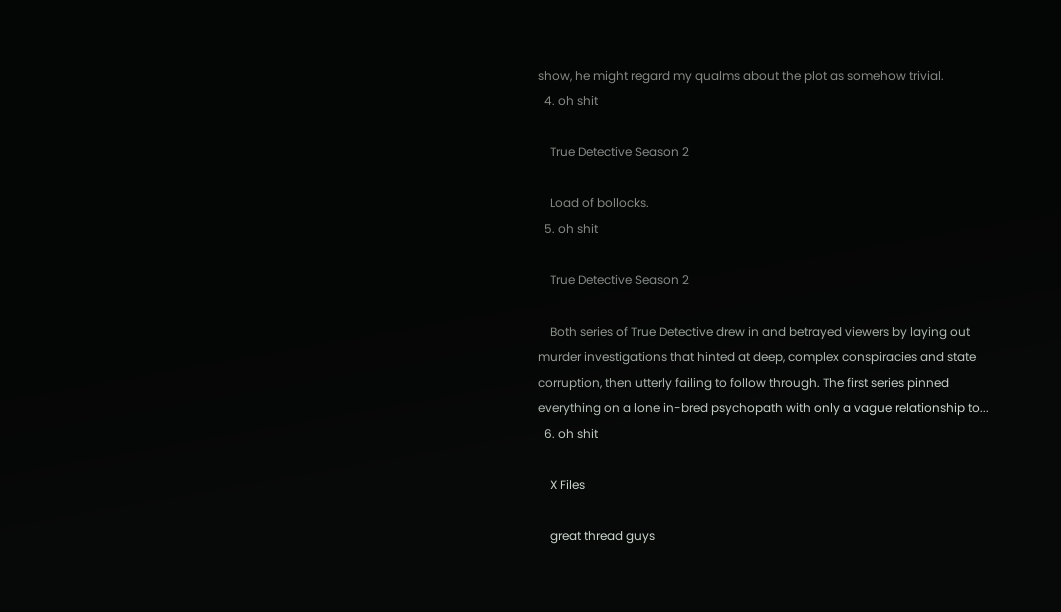show, he might regard my qualms about the plot as somehow trivial.
  4. oh shit

    True Detective Season 2

    Load of bollocks.
  5. oh shit

    True Detective Season 2

    Both series of True Detective drew in and betrayed viewers by laying out murder investigations that hinted at deep, complex conspiracies and state corruption, then utterly failing to follow through. The first series pinned everything on a lone in-bred psychopath with only a vague relationship to...
  6. oh shit

    X Files

    great thread guys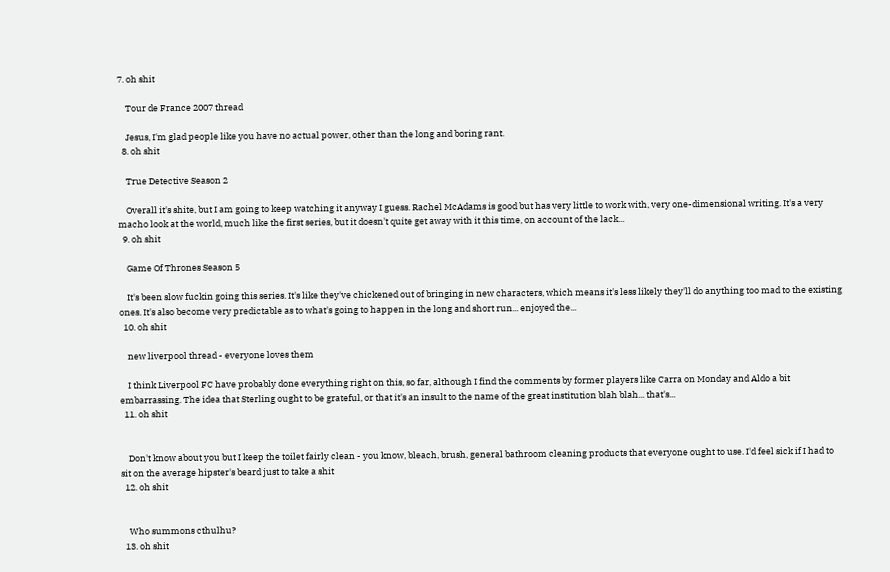7. oh shit

    Tour de France 2007 thread

    Jesus, I'm glad people like you have no actual power, other than the long and boring rant.
  8. oh shit

    True Detective Season 2

    Overall it's shite, but I am going to keep watching it anyway I guess. Rachel McAdams is good but has very little to work with, very one-dimensional writing. It's a very macho look at the world, much like the first series, but it doesn't quite get away with it this time, on account of the lack...
  9. oh shit

    Game Of Thrones Season 5

    It's been slow fuckin going this series. It's like they've chickened out of bringing in new characters, which means it's less likely they'll do anything too mad to the existing ones. It's also become very predictable as to what's going to happen in the long and short run... enjoyed the...
  10. oh shit

    new liverpool thread - everyone loves them

    I think Liverpool FC have probably done everything right on this, so far, although I find the comments by former players like Carra on Monday and Aldo a bit embarrassing. The idea that Sterling ought to be grateful, or that it's an insult to the name of the great institution blah blah... that's...
  11. oh shit


    Don't know about you but I keep the toilet fairly clean - you know, bleach, brush, general bathroom cleaning products that everyone ought to use. I'd feel sick if I had to sit on the average hipster's beard just to take a shit
  12. oh shit


    Who summons cthulhu?
  13. oh shit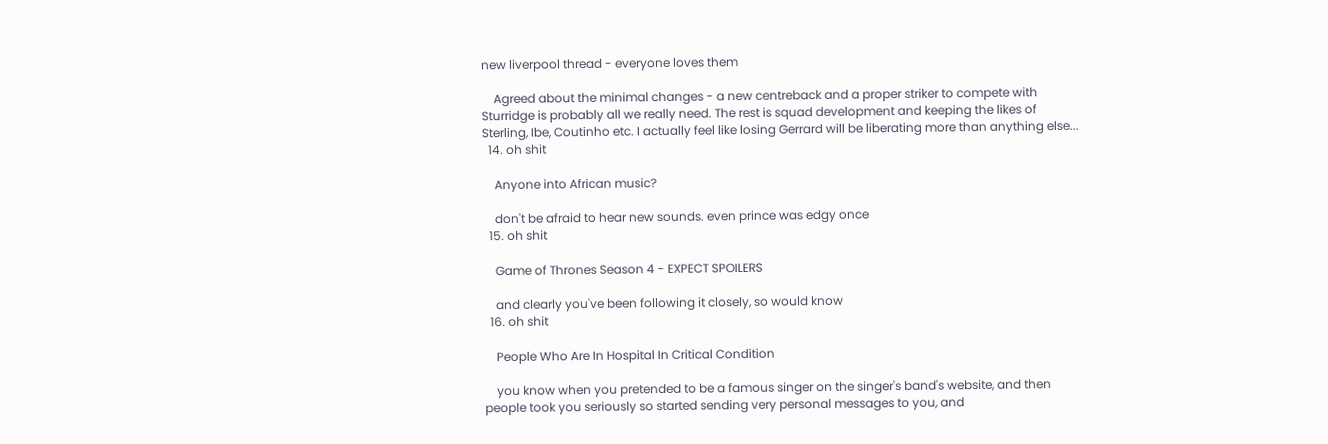new liverpool thread - everyone loves them

    Agreed about the minimal changes - a new centreback and a proper striker to compete with Sturridge is probably all we really need. The rest is squad development and keeping the likes of Sterling, Ibe, Coutinho etc. I actually feel like losing Gerrard will be liberating more than anything else...
  14. oh shit

    Anyone into African music?

    don't be afraid to hear new sounds. even prince was edgy once
  15. oh shit

    Game of Thrones Season 4 - EXPECT SPOILERS

    and clearly you've been following it closely, so would know
  16. oh shit

    People Who Are In Hospital In Critical Condition

    you know when you pretended to be a famous singer on the singer's band's website, and then people took you seriously so started sending very personal messages to you, and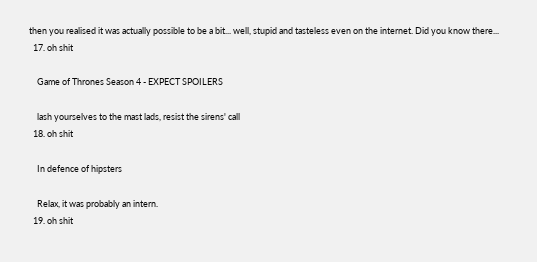then you realised it was actually possible to be a bit... well, stupid and tasteless even on the internet. Did you know there...
  17. oh shit

    Game of Thrones Season 4 - EXPECT SPOILERS

    lash yourselves to the mast lads, resist the sirens' call
  18. oh shit

    In defence of hipsters

    Relax, it was probably an intern.
  19. oh shit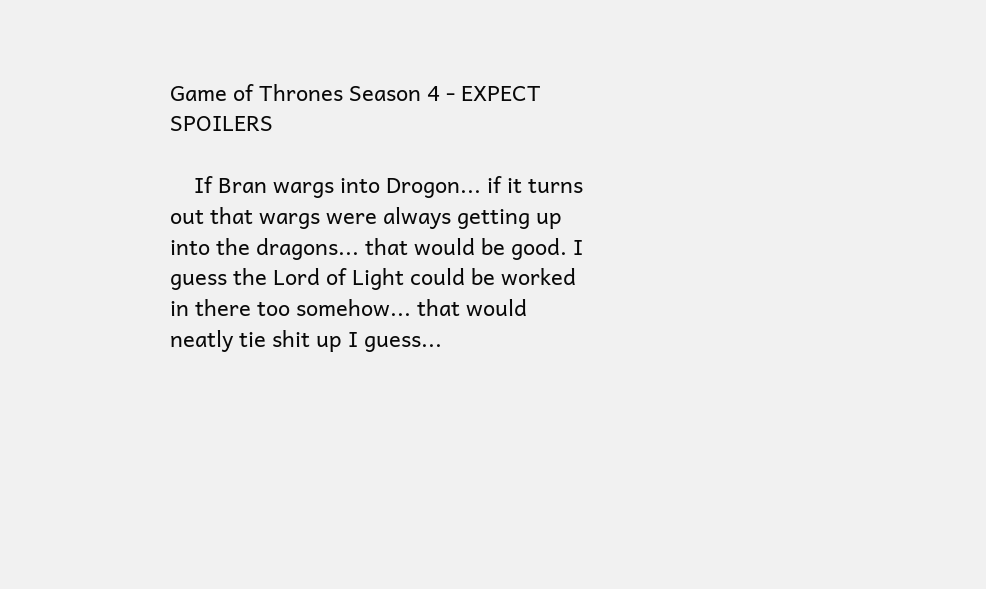Game of Thrones Season 4 - EXPECT SPOILERS

    If Bran wargs into Drogon... if it turns out that wargs were always getting up into the dragons... that would be good. I guess the Lord of Light could be worked in there too somehow... that would neatly tie shit up I guess...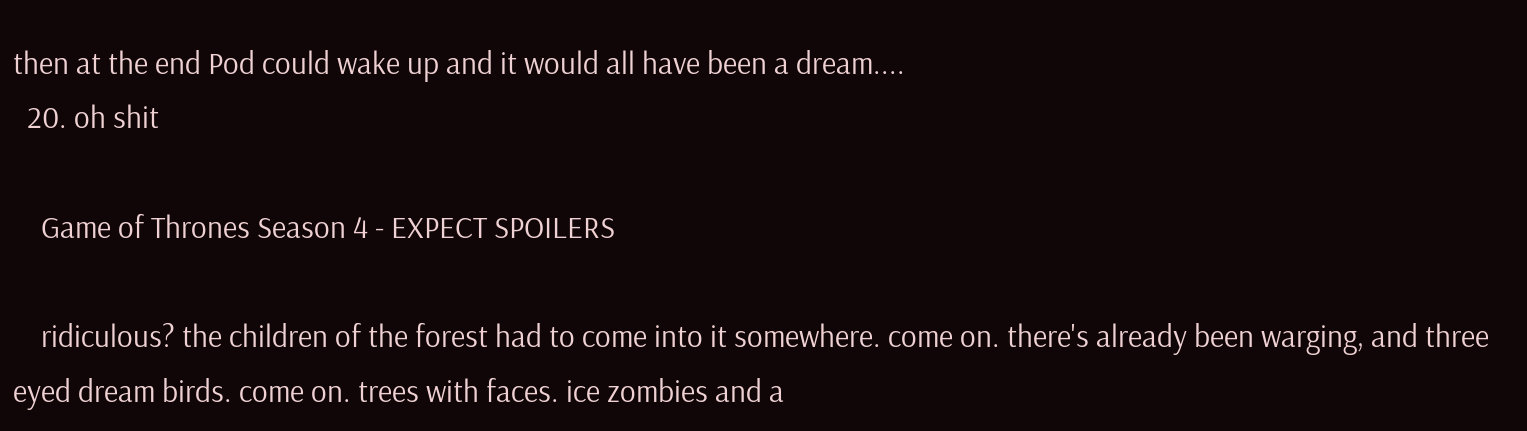then at the end Pod could wake up and it would all have been a dream....
  20. oh shit

    Game of Thrones Season 4 - EXPECT SPOILERS

    ridiculous? the children of the forest had to come into it somewhere. come on. there's already been warging, and three eyed dream birds. come on. trees with faces. ice zombies and a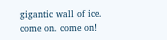gigantic wall of ice. come on. come on!